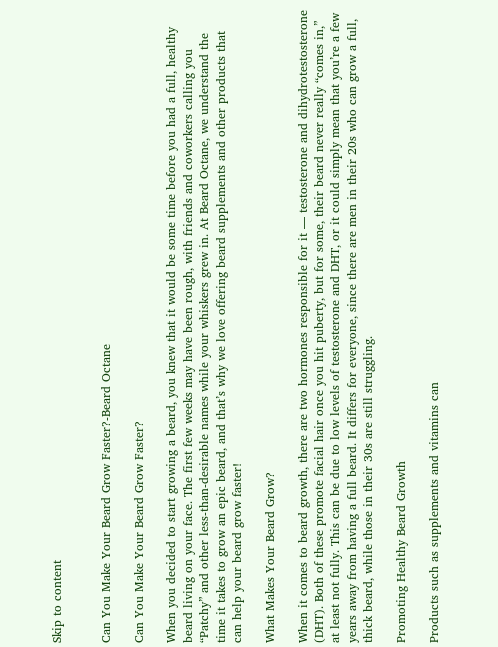Skip to content


Can You Make Your Beard Grow Faster?-Beard Octane

Can You Make Your Beard Grow Faster?

When you decided to start growing a beard, you knew that it would be some time before you had a full, healthy beard living on your face. The first few weeks may have been rough, with friends and coworkers calling you “Patchy” and other less-than-desirable names while your whiskers grew in. At Beard Octane, we understand the time it takes to grow an epic beard, and that’s why we love offering beard supplements and other products that can help your beard grow faster!

What Makes Your Beard Grow?

When it comes to beard growth, there are two hormones responsible for it — testosterone and dihydrotestosterone (DHT). Both of these promote facial hair once you hit puberty, but for some, their beard never really “comes in,” at least not fully. This can be due to low levels of testosterone and DHT, or it could simply mean that you’re a few years away from having a full beard. It differs for everyone, since there are men in their 20s who can grow a full, thick beard, while those in their 30s are still struggling.

Promoting Healthy Beard Growth

Products such as supplements and vitamins can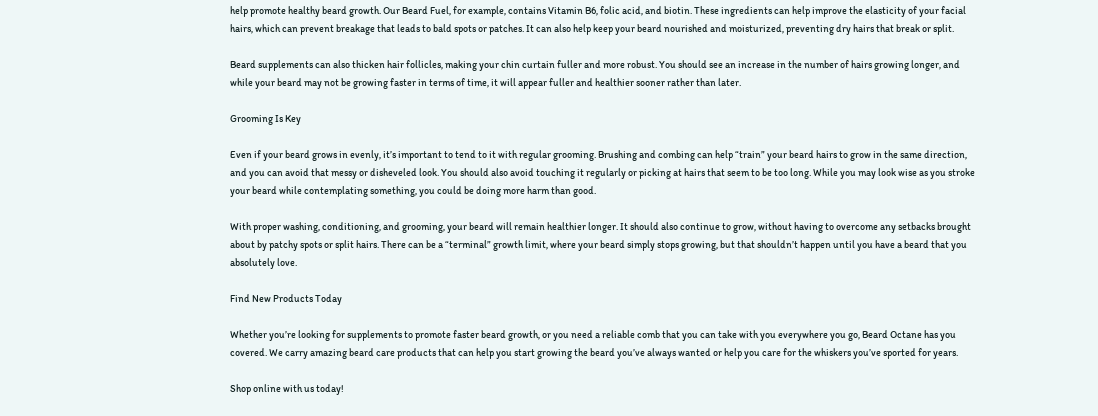help promote healthy beard growth. Our Beard Fuel, for example, contains Vitamin B6, folic acid, and biotin. These ingredients can help improve the elasticity of your facial hairs, which can prevent breakage that leads to bald spots or patches. It can also help keep your beard nourished and moisturized, preventing dry hairs that break or split.

Beard supplements can also thicken hair follicles, making your chin curtain fuller and more robust. You should see an increase in the number of hairs growing longer, and while your beard may not be growing faster in terms of time, it will appear fuller and healthier sooner rather than later.

Grooming Is Key

Even if your beard grows in evenly, it’s important to tend to it with regular grooming. Brushing and combing can help “train” your beard hairs to grow in the same direction, and you can avoid that messy or disheveled look. You should also avoid touching it regularly or picking at hairs that seem to be too long. While you may look wise as you stroke your beard while contemplating something, you could be doing more harm than good.

With proper washing, conditioning, and grooming, your beard will remain healthier longer. It should also continue to grow, without having to overcome any setbacks brought about by patchy spots or split hairs. There can be a “terminal” growth limit, where your beard simply stops growing, but that shouldn’t happen until you have a beard that you absolutely love.

Find New Products Today

Whether you’re looking for supplements to promote faster beard growth, or you need a reliable comb that you can take with you everywhere you go, Beard Octane has you covered. We carry amazing beard care products that can help you start growing the beard you’ve always wanted or help you care for the whiskers you’ve sported for years.

Shop online with us today!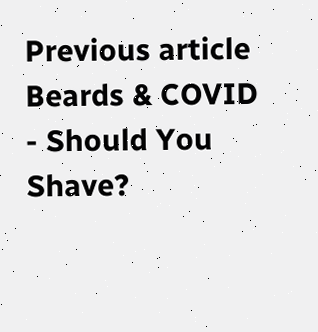Previous article Beards & COVID - Should You Shave?